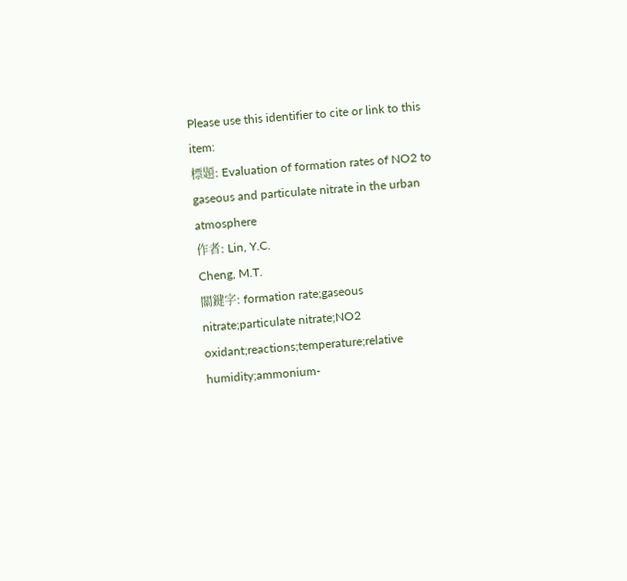Please use this identifier to cite or link to this item:
標題: Evaluation of formation rates of NO2 to gaseous and particulate nitrate in the urban atmosphere
作者: Lin, Y.C.
Cheng, M.T.
關鍵字: formation rate;gaseous nitrate;particulate nitrate;NO2 oxidant;reactions;temperature;relative humidity;ammonium-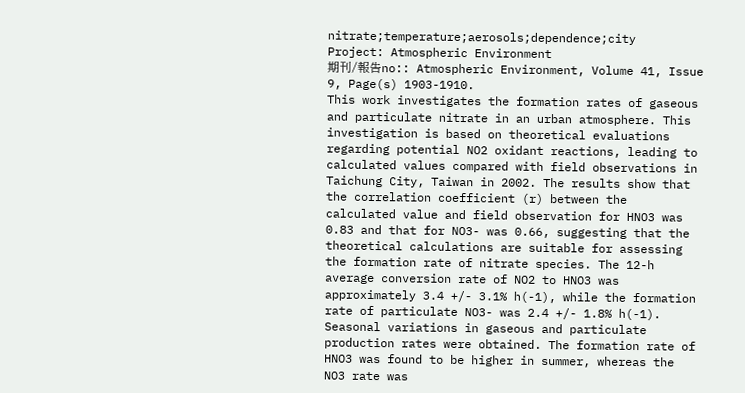nitrate;temperature;aerosols;dependence;city
Project: Atmospheric Environment
期刊/報告no:: Atmospheric Environment, Volume 41, Issue 9, Page(s) 1903-1910.
This work investigates the formation rates of gaseous and particulate nitrate in an urban atmosphere. This investigation is based on theoretical evaluations regarding potential NO2 oxidant reactions, leading to calculated values compared with field observations in Taichung City, Taiwan in 2002. The results show that the correlation coefficient (r) between the calculated value and field observation for HNO3 was 0.83 and that for NO3- was 0.66, suggesting that the theoretical calculations are suitable for assessing the formation rate of nitrate species. The 12-h average conversion rate of NO2 to HNO3 was approximately 3.4 +/- 3.1% h(-1), while the formation rate of particulate NO3- was 2.4 +/- 1.8% h(-1). Seasonal variations in gaseous and particulate production rates were obtained. The formation rate of HNO3 was found to be higher in summer, whereas the NO3 rate was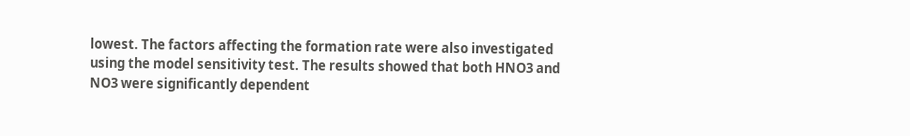lowest. The factors affecting the formation rate were also investigated using the model sensitivity test. The results showed that both HNO3 and NO3 were significantly dependent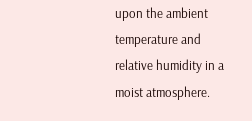upon the ambient temperature and relative humidity in a moist atmosphere.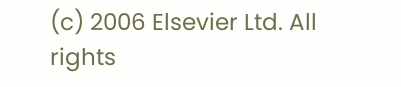(c) 2006 Elsevier Ltd. All rights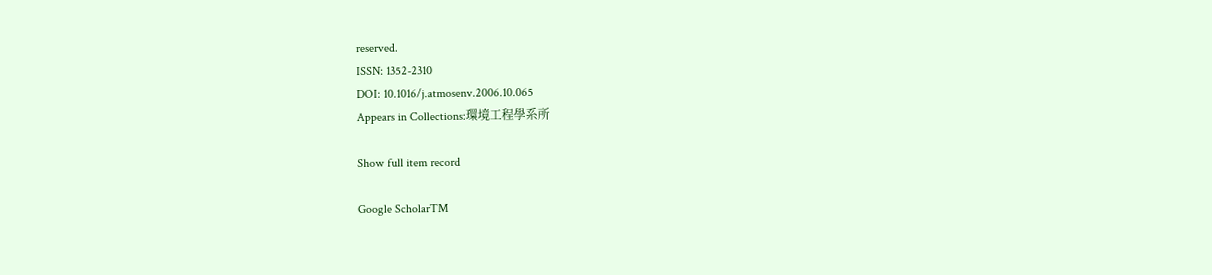reserved.
ISSN: 1352-2310
DOI: 10.1016/j.atmosenv.2006.10.065
Appears in Collections:環境工程學系所

Show full item record

Google ScholarTM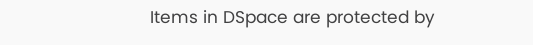Items in DSpace are protected by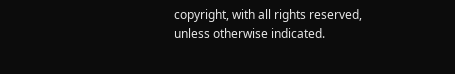copyright, with all rights reserved, unless otherwise indicated.